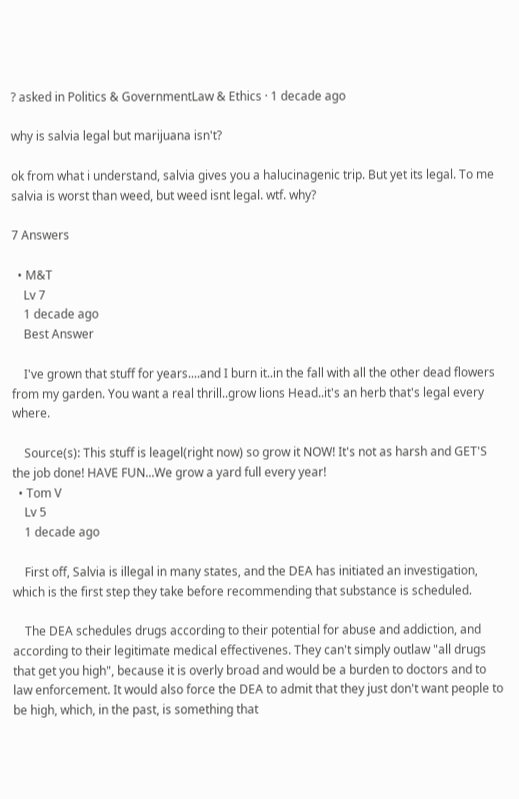? asked in Politics & GovernmentLaw & Ethics · 1 decade ago

why is salvia legal but marijuana isn't?

ok from what i understand, salvia gives you a halucinagenic trip. But yet its legal. To me salvia is worst than weed, but weed isnt legal. wtf. why?

7 Answers

  • M&T
    Lv 7
    1 decade ago
    Best Answer

    I've grown that stuff for years....and I burn it..in the fall with all the other dead flowers from my garden. You want a real thrill..grow lions Head..it's an herb that's legal every where.

    Source(s): This stuff is leagel(right now) so grow it NOW! It's not as harsh and GET'S the job done! HAVE FUN...We grow a yard full every year!
  • Tom V
    Lv 5
    1 decade ago

    First off, Salvia is illegal in many states, and the DEA has initiated an investigation, which is the first step they take before recommending that substance is scheduled.

    The DEA schedules drugs according to their potential for abuse and addiction, and according to their legitimate medical effectivenes. They can't simply outlaw "all drugs that get you high", because it is overly broad and would be a burden to doctors and to law enforcement. It would also force the DEA to admit that they just don't want people to be high, which, in the past, is something that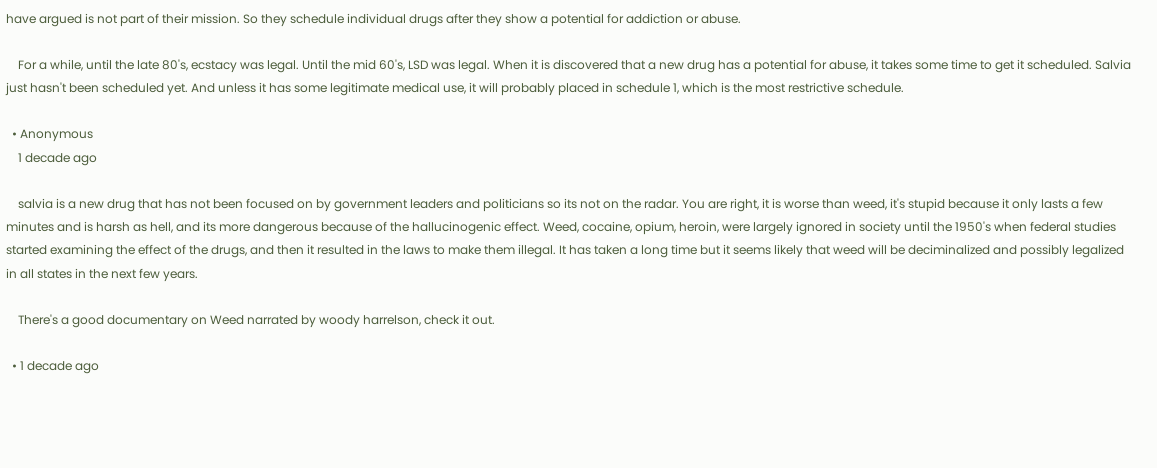have argued is not part of their mission. So they schedule individual drugs after they show a potential for addiction or abuse.

    For a while, until the late 80's, ecstacy was legal. Until the mid 60's, LSD was legal. When it is discovered that a new drug has a potential for abuse, it takes some time to get it scheduled. Salvia just hasn't been scheduled yet. And unless it has some legitimate medical use, it will probably placed in schedule 1, which is the most restrictive schedule.

  • Anonymous
    1 decade ago

    salvia is a new drug that has not been focused on by government leaders and politicians so its not on the radar. You are right, it is worse than weed, it's stupid because it only lasts a few minutes and is harsh as hell, and its more dangerous because of the hallucinogenic effect. Weed, cocaine, opium, heroin, were largely ignored in society until the 1950's when federal studies started examining the effect of the drugs, and then it resulted in the laws to make them illegal. It has taken a long time but it seems likely that weed will be deciminalized and possibly legalized in all states in the next few years.

    There's a good documentary on Weed narrated by woody harrelson, check it out.

  • 1 decade ago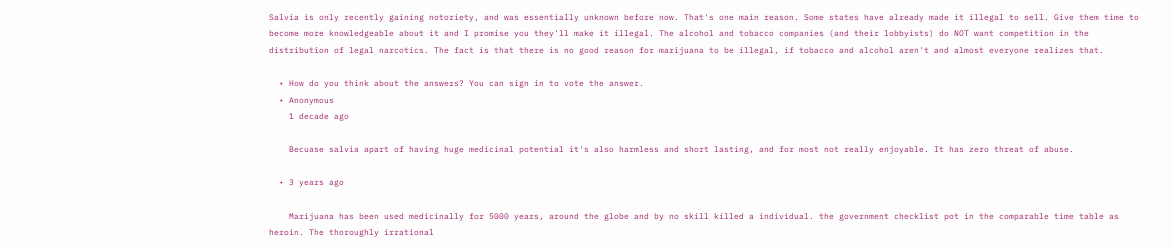Salvia is only recently gaining notoriety, and was essentially unknown before now. That's one main reason. Some states have already made it illegal to sell. Give them time to become more knowledgeable about it and I promise you they'll make it illegal. The alcohol and tobacco companies (and their lobbyists) do NOT want competition in the distribution of legal narcotics. The fact is that there is no good reason for marijuana to be illegal, if tobacco and alcohol aren't and almost everyone realizes that.

  • How do you think about the answers? You can sign in to vote the answer.
  • Anonymous
    1 decade ago

    Becuase salvia apart of having huge medicinal potential it's also harmless and short lasting, and for most not really enjoyable. It has zero threat of abuse.

  • 3 years ago

    Marijuana has been used medicinally for 5000 years, around the globe and by no skill killed a individual. the government checklist pot in the comparable time table as heroin. The thoroughly irrational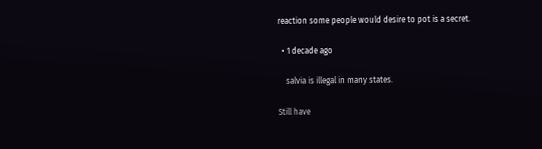reaction some people would desire to pot is a secret.

  • 1 decade ago

    salvia is illegal in many states.

Still have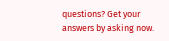questions? Get your answers by asking now.